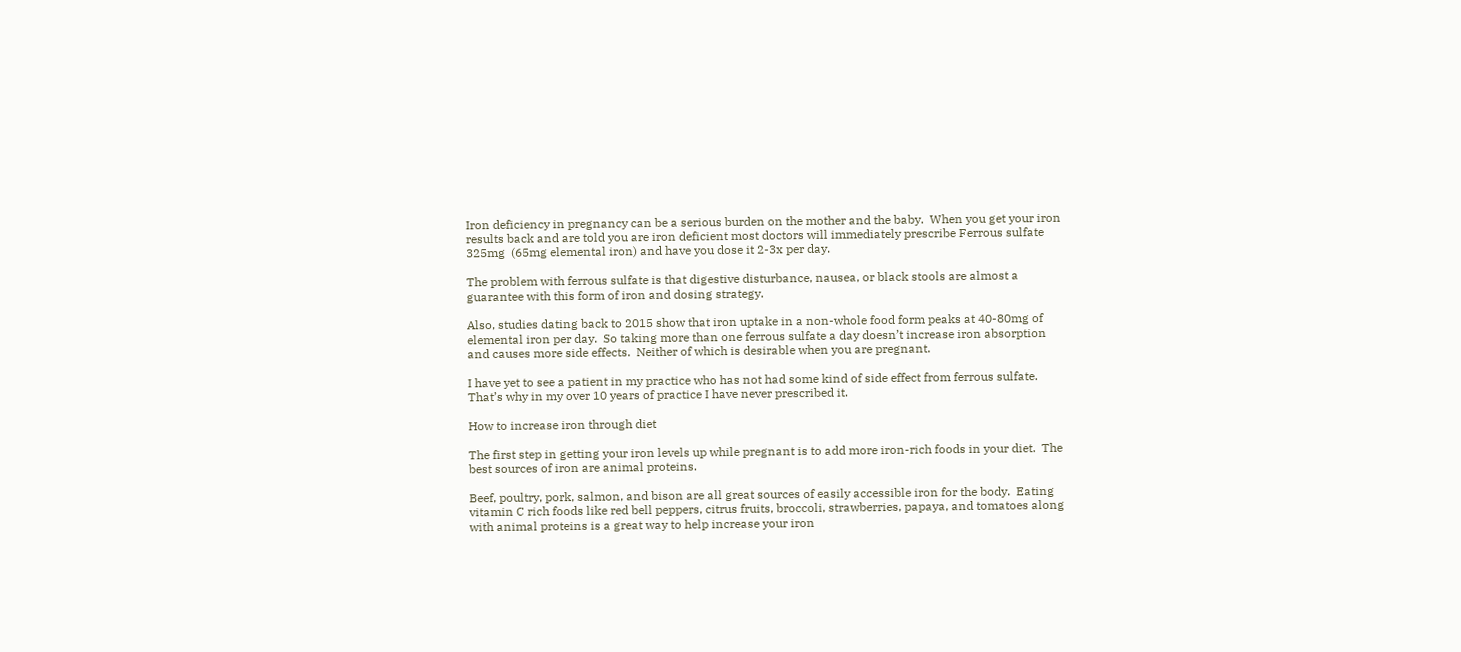Iron deficiency in pregnancy can be a serious burden on the mother and the baby.  When you get your iron results back and are told you are iron deficient most doctors will immediately prescribe Ferrous sulfate 325mg  (65mg elemental iron) and have you dose it 2-3x per day.

The problem with ferrous sulfate is that digestive disturbance, nausea, or black stools are almost a guarantee with this form of iron and dosing strategy.

Also, studies dating back to 2015 show that iron uptake in a non-whole food form peaks at 40-80mg of elemental iron per day.  So taking more than one ferrous sulfate a day doesn’t increase iron absorption and causes more side effects.  Neither of which is desirable when you are pregnant.

I have yet to see a patient in my practice who has not had some kind of side effect from ferrous sulfate. That’s why in my over 10 years of practice I have never prescribed it.

How to increase iron through diet

The first step in getting your iron levels up while pregnant is to add more iron-rich foods in your diet.  The best sources of iron are animal proteins.

Beef, poultry, pork, salmon, and bison are all great sources of easily accessible iron for the body.  Eating vitamin C rich foods like red bell peppers, citrus fruits, broccoli, strawberries, papaya, and tomatoes along with animal proteins is a great way to help increase your iron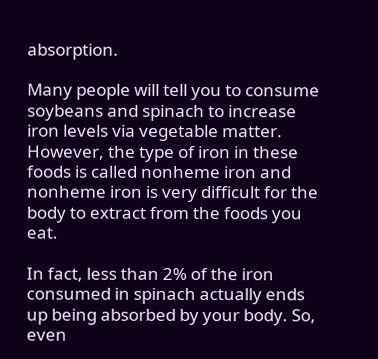absorption.

Many people will tell you to consume soybeans and spinach to increase iron levels via vegetable matter.  However, the type of iron in these foods is called nonheme iron and nonheme iron is very difficult for the body to extract from the foods you eat.

In fact, less than 2% of the iron consumed in spinach actually ends up being absorbed by your body. So, even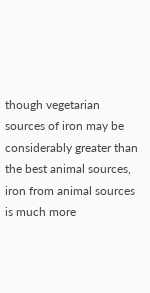though vegetarian sources of iron may be considerably greater than the best animal sources, iron from animal sources is much more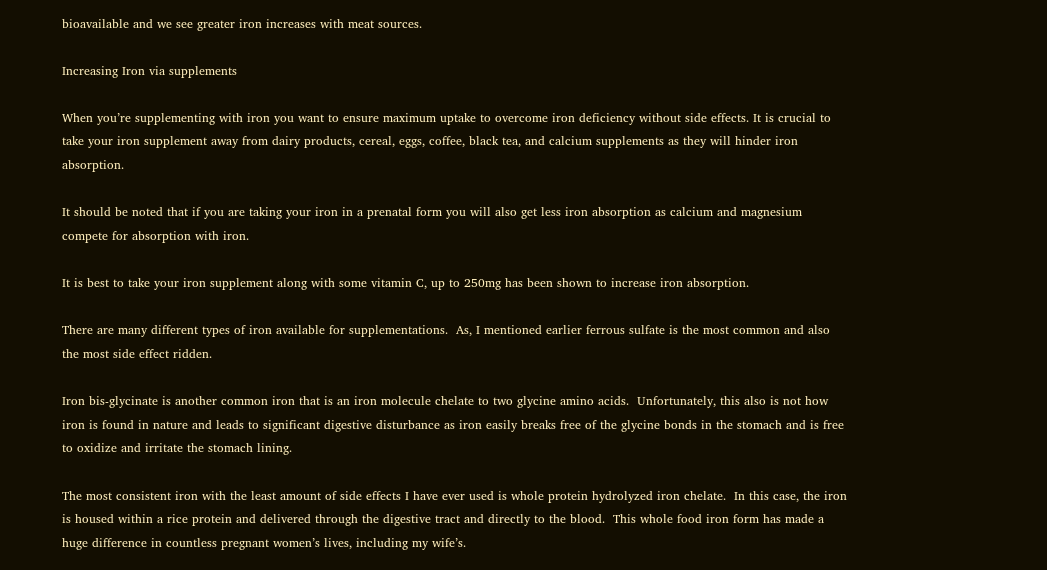bioavailable and we see greater iron increases with meat sources.

Increasing Iron via supplements

When you’re supplementing with iron you want to ensure maximum uptake to overcome iron deficiency without side effects. It is crucial to take your iron supplement away from dairy products, cereal, eggs, coffee, black tea, and calcium supplements as they will hinder iron absorption.

It should be noted that if you are taking your iron in a prenatal form you will also get less iron absorption as calcium and magnesium compete for absorption with iron.

It is best to take your iron supplement along with some vitamin C, up to 250mg has been shown to increase iron absorption.

There are many different types of iron available for supplementations.  As, I mentioned earlier ferrous sulfate is the most common and also the most side effect ridden.

Iron bis-glycinate is another common iron that is an iron molecule chelate to two glycine amino acids.  Unfortunately, this also is not how iron is found in nature and leads to significant digestive disturbance as iron easily breaks free of the glycine bonds in the stomach and is free to oxidize and irritate the stomach lining.

The most consistent iron with the least amount of side effects I have ever used is whole protein hydrolyzed iron chelate.  In this case, the iron is housed within a rice protein and delivered through the digestive tract and directly to the blood.  This whole food iron form has made a huge difference in countless pregnant women’s lives, including my wife’s.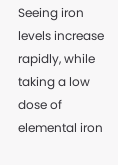Seeing iron levels increase rapidly, while taking a low dose of elemental iron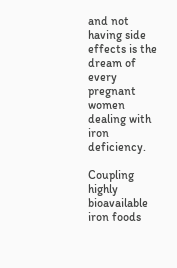and not having side effects is the dream of every pregnant women dealing with iron deficiency.

Coupling highly bioavailable iron foods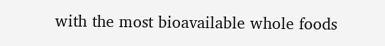with the most bioavailable whole foods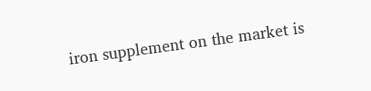iron supplement on the market is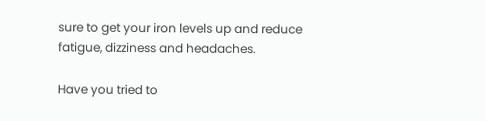sure to get your iron levels up and reduce fatigue, dizziness and headaches.

Have you tried to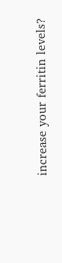increase your ferritin levels?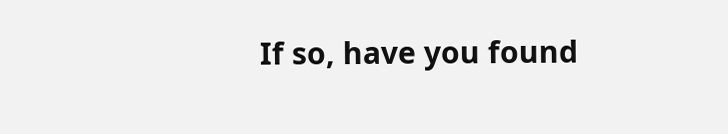If so, have you found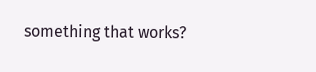something that works?